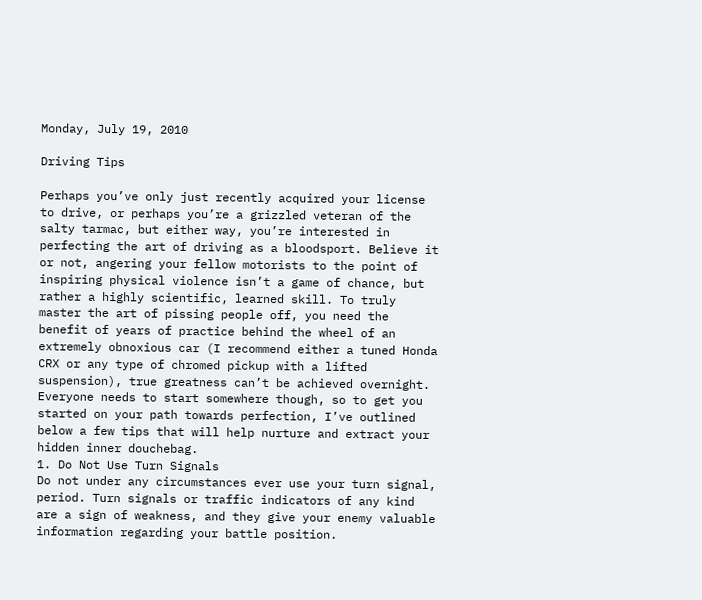Monday, July 19, 2010

Driving Tips

Perhaps you’ve only just recently acquired your license to drive, or perhaps you’re a grizzled veteran of the salty tarmac, but either way, you’re interested in perfecting the art of driving as a bloodsport. Believe it or not, angering your fellow motorists to the point of inspiring physical violence isn’t a game of chance, but rather a highly scientific, learned skill. To truly master the art of pissing people off, you need the benefit of years of practice behind the wheel of an extremely obnoxious car (I recommend either a tuned Honda CRX or any type of chromed pickup with a lifted suspension), true greatness can’t be achieved overnight. Everyone needs to start somewhere though, so to get you started on your path towards perfection, I’ve outlined below a few tips that will help nurture and extract your hidden inner douchebag.
1. Do Not Use Turn Signals
Do not under any circumstances ever use your turn signal, period. Turn signals or traffic indicators of any kind are a sign of weakness, and they give your enemy valuable information regarding your battle position.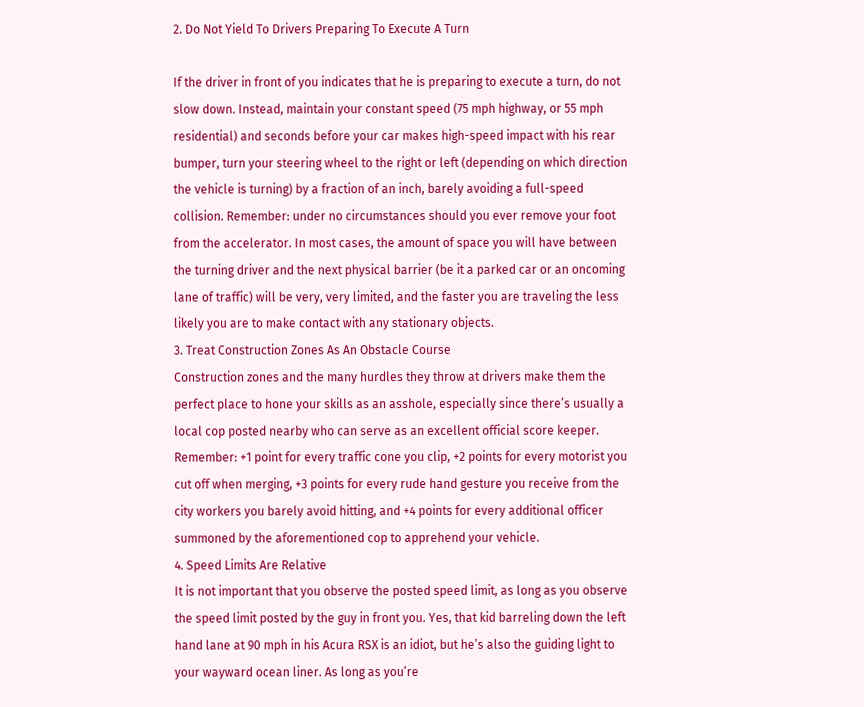2. Do Not Yield To Drivers Preparing To Execute A Turn

If the driver in front of you indicates that he is preparing to execute a turn, do not slow down. Instead, maintain your constant speed (75 mph highway, or 55 mph residential) and seconds before your car makes high-speed impact with his rear bumper, turn your steering wheel to the right or left (depending on which direction the vehicle is turning) by a fraction of an inch, barely avoiding a full-speed collision. Remember: under no circumstances should you ever remove your foot from the accelerator. In most cases, the amount of space you will have between the turning driver and the next physical barrier (be it a parked car or an oncoming lane of traffic) will be very, very limited, and the faster you are traveling the less likely you are to make contact with any stationary objects.
3. Treat Construction Zones As An Obstacle Course
Construction zones and the many hurdles they throw at drivers make them the perfect place to hone your skills as an asshole, especially since there’s usually a local cop posted nearby who can serve as an excellent official score keeper. Remember: +1 point for every traffic cone you clip, +2 points for every motorist you cut off when merging, +3 points for every rude hand gesture you receive from the city workers you barely avoid hitting, and +4 points for every additional officer summoned by the aforementioned cop to apprehend your vehicle.
4. Speed Limits Are Relative
It is not important that you observe the posted speed limit, as long as you observe the speed limit posted by the guy in front you. Yes, that kid barreling down the left hand lane at 90 mph in his Acura RSX is an idiot, but he’s also the guiding light to your wayward ocean liner. As long as you’re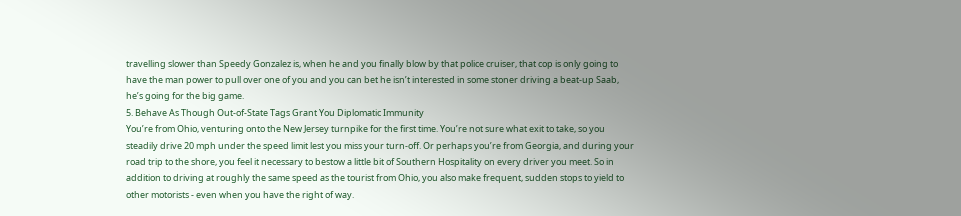travelling slower than Speedy Gonzalez is, when he and you finally blow by that police cruiser, that cop is only going to have the man power to pull over one of you and you can bet he isn’t interested in some stoner driving a beat-up Saab, he’s going for the big game.
5. Behave As Though Out-of-State Tags Grant You Diplomatic Immunity
You’re from Ohio, venturing onto the New Jersey turnpike for the first time. You’re not sure what exit to take, so you steadily drive 20 mph under the speed limit lest you miss your turn-off. Or perhaps you’re from Georgia, and during your road trip to the shore, you feel it necessary to bestow a little bit of Southern Hospitality on every driver you meet. So in addition to driving at roughly the same speed as the tourist from Ohio, you also make frequent, sudden stops to yield to other motorists - even when you have the right of way.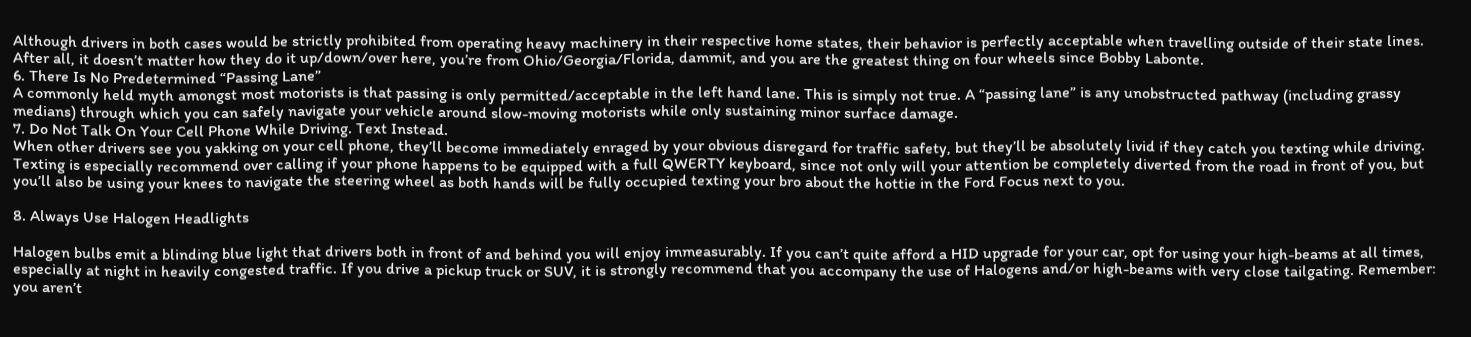Although drivers in both cases would be strictly prohibited from operating heavy machinery in their respective home states, their behavior is perfectly acceptable when travelling outside of their state lines. After all, it doesn’t matter how they do it up/down/over here, you’re from Ohio/Georgia/Florida, dammit, and you are the greatest thing on four wheels since Bobby Labonte.
6. There Is No Predetermined “Passing Lane”
A commonly held myth amongst most motorists is that passing is only permitted/acceptable in the left hand lane. This is simply not true. A “passing lane” is any unobstructed pathway (including grassy medians) through which you can safely navigate your vehicle around slow-moving motorists while only sustaining minor surface damage.
7. Do Not Talk On Your Cell Phone While Driving. Text Instead.
When other drivers see you yakking on your cell phone, they’ll become immediately enraged by your obvious disregard for traffic safety, but they’ll be absolutely livid if they catch you texting while driving. Texting is especially recommend over calling if your phone happens to be equipped with a full QWERTY keyboard, since not only will your attention be completely diverted from the road in front of you, but you’ll also be using your knees to navigate the steering wheel as both hands will be fully occupied texting your bro about the hottie in the Ford Focus next to you.

8. Always Use Halogen Headlights

Halogen bulbs emit a blinding blue light that drivers both in front of and behind you will enjoy immeasurably. If you can’t quite afford a HID upgrade for your car, opt for using your high-beams at all times, especially at night in heavily congested traffic. If you drive a pickup truck or SUV, it is strongly recommend that you accompany the use of Halogens and/or high-beams with very close tailgating. Remember: you aren’t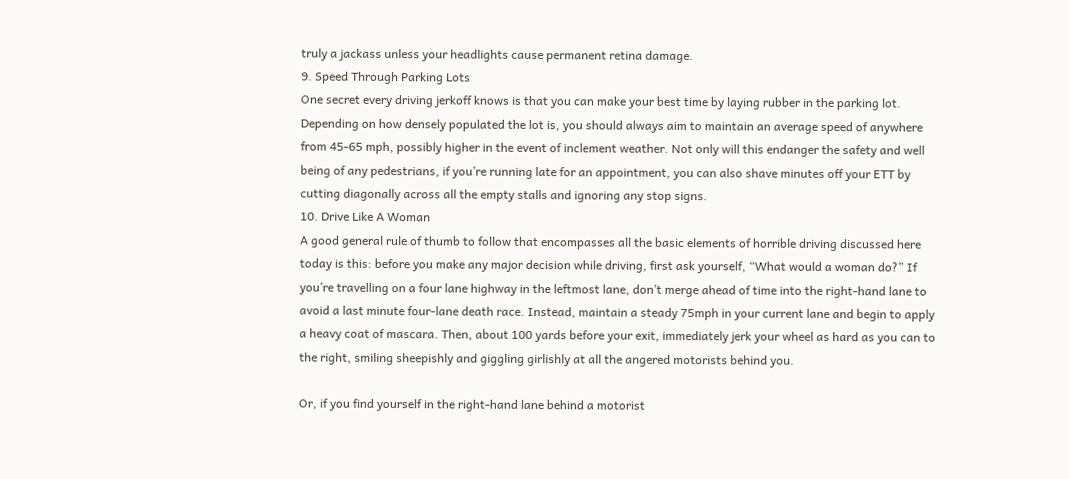truly a jackass unless your headlights cause permanent retina damage.
9. Speed Through Parking Lots
One secret every driving jerkoff knows is that you can make your best time by laying rubber in the parking lot. Depending on how densely populated the lot is, you should always aim to maintain an average speed of anywhere from 45-65 mph, possibly higher in the event of inclement weather. Not only will this endanger the safety and well being of any pedestrians, if you’re running late for an appointment, you can also shave minutes off your ETT by cutting diagonally across all the empty stalls and ignoring any stop signs.
10. Drive Like A Woman
A good general rule of thumb to follow that encompasses all the basic elements of horrible driving discussed here today is this: before you make any major decision while driving, first ask yourself, “What would a woman do?” If you’re travelling on a four lane highway in the leftmost lane, don’t merge ahead of time into the right-hand lane to avoid a last minute four-lane death race. Instead, maintain a steady 75mph in your current lane and begin to apply a heavy coat of mascara. Then, about 100 yards before your exit, immediately jerk your wheel as hard as you can to the right, smiling sheepishly and giggling girlishly at all the angered motorists behind you.

Or, if you find yourself in the right-hand lane behind a motorist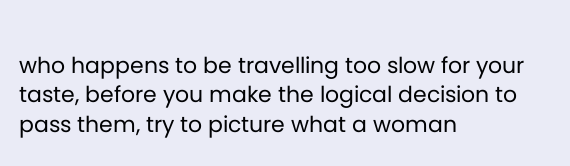who happens to be travelling too slow for your taste, before you make the logical decision to pass them, try to picture what a woman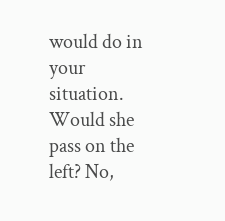would do in your situation. Would she pass on the left? No,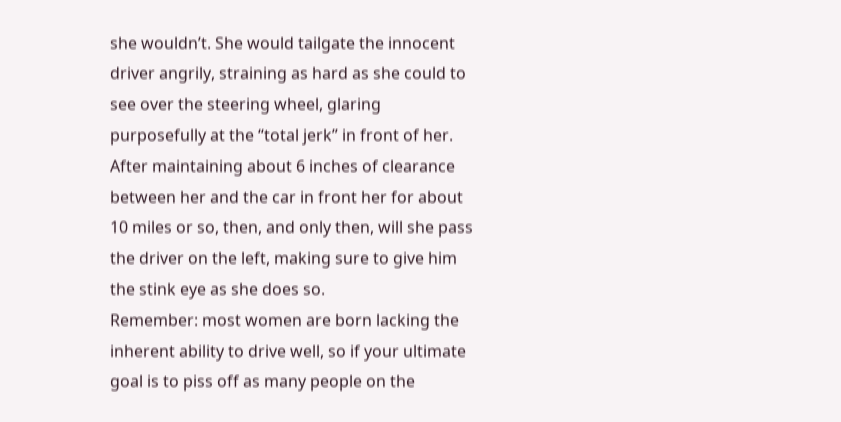she wouldn’t. She would tailgate the innocent driver angrily, straining as hard as she could to see over the steering wheel, glaring purposefully at the “total jerk” in front of her. After maintaining about 6 inches of clearance between her and the car in front her for about 10 miles or so, then, and only then, will she pass the driver on the left, making sure to give him the stink eye as she does so.
Remember: most women are born lacking the inherent ability to drive well, so if your ultimate goal is to piss off as many people on the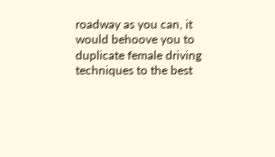roadway as you can, it would behoove you to duplicate female driving techniques to the best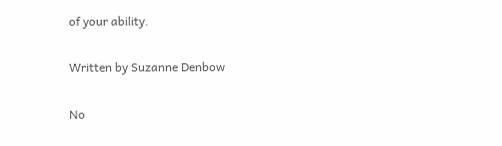of your ability.

Written by Suzanne Denbow

No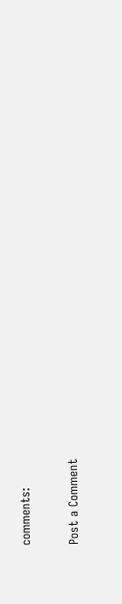comments:

Post a Comment